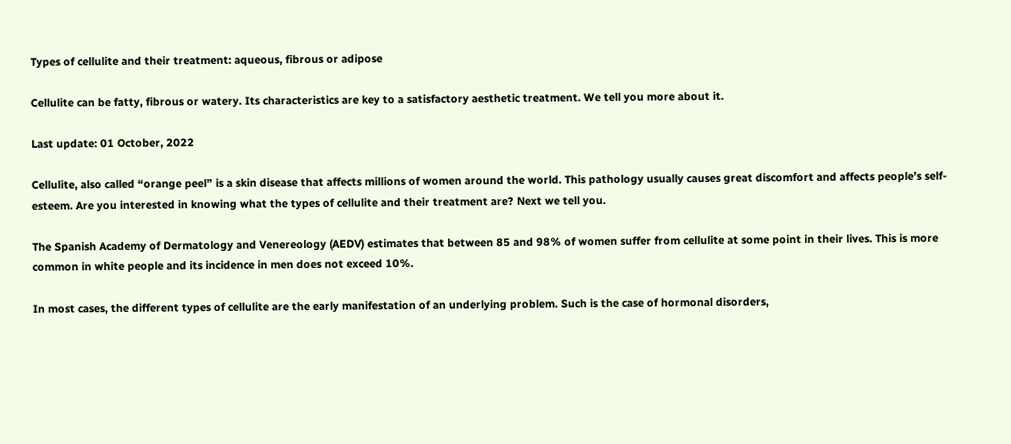Types of cellulite and their treatment: aqueous, fibrous or adipose

Cellulite can be fatty, fibrous or watery. Its characteristics are key to a satisfactory aesthetic treatment. We tell you more about it.

Last update: 01 October, 2022

Cellulite, also called “orange peel” is a skin disease that affects millions of women around the world. This pathology usually causes great discomfort and affects people’s self-esteem. Are you interested in knowing what the types of cellulite and their treatment are? Next we tell you.

The Spanish Academy of Dermatology and Venereology (AEDV) estimates that between 85 and 98% of women suffer from cellulite at some point in their lives. This is more common in white people and its incidence in men does not exceed 10%.

In most cases, the different types of cellulite are the early manifestation of an underlying problem. Such is the case of hormonal disorders,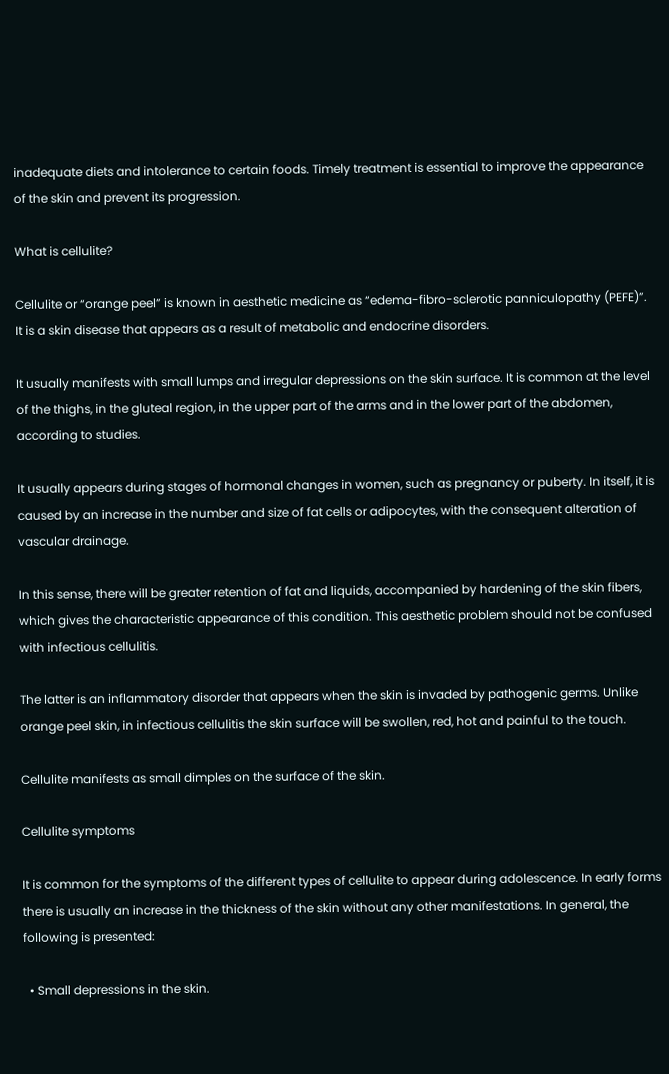inadequate diets and intolerance to certain foods. Timely treatment is essential to improve the appearance of the skin and prevent its progression.

What is cellulite?

Cellulite or “orange peel” is known in aesthetic medicine as “edema-fibro-sclerotic panniculopathy (PEFE)”. It is a skin disease that appears as a result of metabolic and endocrine disorders.

It usually manifests with small lumps and irregular depressions on the skin surface. It is common at the level of the thighs, in the gluteal region, in the upper part of the arms and in the lower part of the abdomen, according to studies.

It usually appears during stages of hormonal changes in women, such as pregnancy or puberty. In itself, it is caused by an increase in the number and size of fat cells or adipocytes, with the consequent alteration of vascular drainage.

In this sense, there will be greater retention of fat and liquids, accompanied by hardening of the skin fibers, which gives the characteristic appearance of this condition. This aesthetic problem should not be confused with infectious cellulitis.

The latter is an inflammatory disorder that appears when the skin is invaded by pathogenic germs. Unlike orange peel skin, in infectious cellulitis the skin surface will be swollen, red, hot and painful to the touch.

Cellulite manifests as small dimples on the surface of the skin.

Cellulite symptoms

It is common for the symptoms of the different types of cellulite to appear during adolescence. In early forms there is usually an increase in the thickness of the skin without any other manifestations. In general, the following is presented:

  • Small depressions in the skin.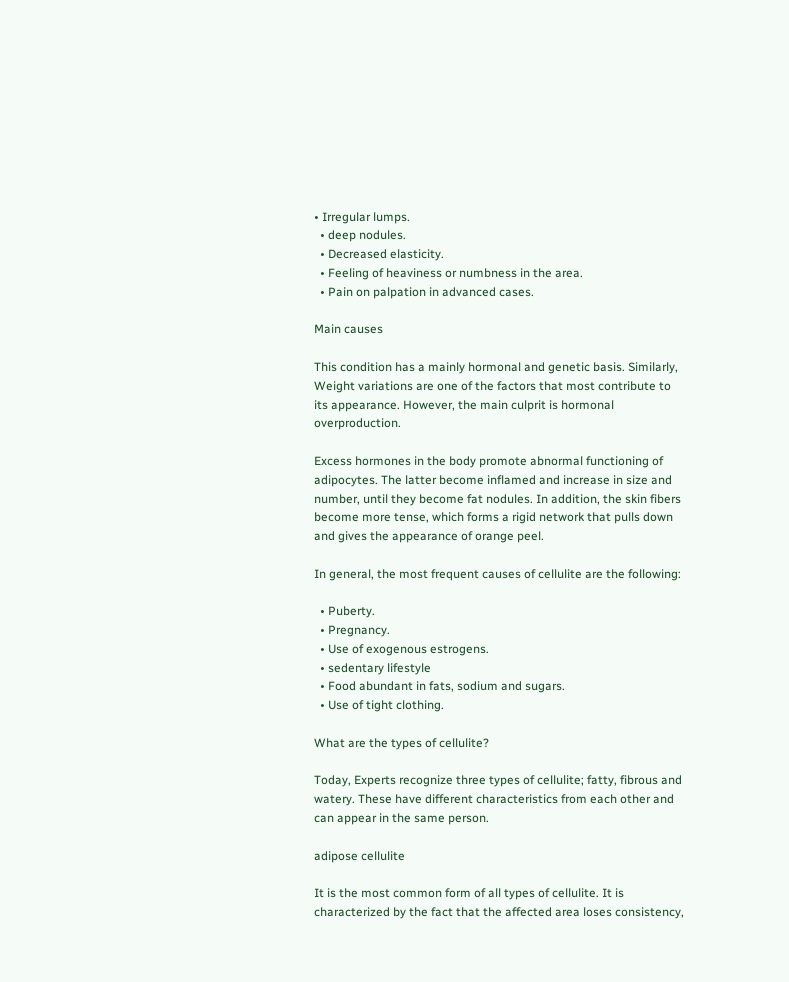• Irregular lumps.
  • deep nodules.
  • Decreased elasticity.
  • Feeling of heaviness or numbness in the area.
  • Pain on palpation in advanced cases.

Main causes

This condition has a mainly hormonal and genetic basis. Similarly, Weight variations are one of the factors that most contribute to its appearance. However, the main culprit is hormonal overproduction.

Excess hormones in the body promote abnormal functioning of adipocytes. The latter become inflamed and increase in size and number, until they become fat nodules. In addition, the skin fibers become more tense, which forms a rigid network that pulls down and gives the appearance of orange peel.

In general, the most frequent causes of cellulite are the following:

  • Puberty.
  • Pregnancy.
  • Use of exogenous estrogens.
  • sedentary lifestyle
  • Food abundant in fats, sodium and sugars.
  • Use of tight clothing.

What are the types of cellulite?

Today, Experts recognize three types of cellulite; fatty, fibrous and watery. These have different characteristics from each other and can appear in the same person.

adipose cellulite

It is the most common form of all types of cellulite. It is characterized by the fact that the affected area loses consistency,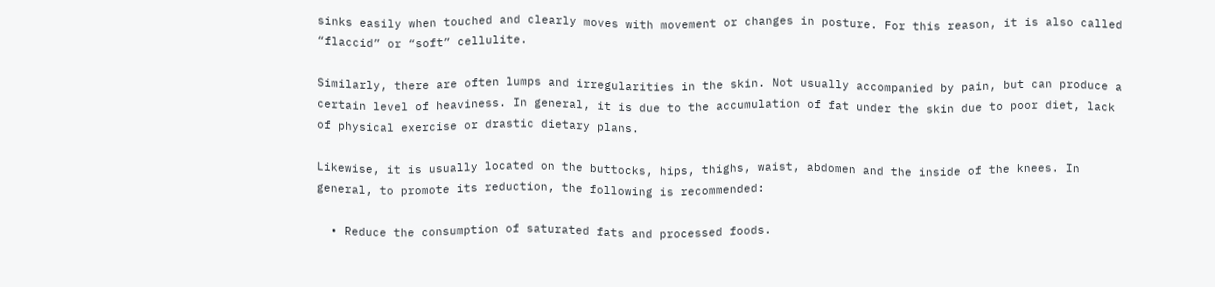sinks easily when touched and clearly moves with movement or changes in posture. For this reason, it is also called “flaccid” or “soft” cellulite.

Similarly, there are often lumps and irregularities in the skin. Not usually accompanied by pain, but can produce a certain level of heaviness. In general, it is due to the accumulation of fat under the skin due to poor diet, lack of physical exercise or drastic dietary plans.

Likewise, it is usually located on the buttocks, hips, thighs, waist, abdomen and the inside of the knees. In general, to promote its reduction, the following is recommended:

  • Reduce the consumption of saturated fats and processed foods.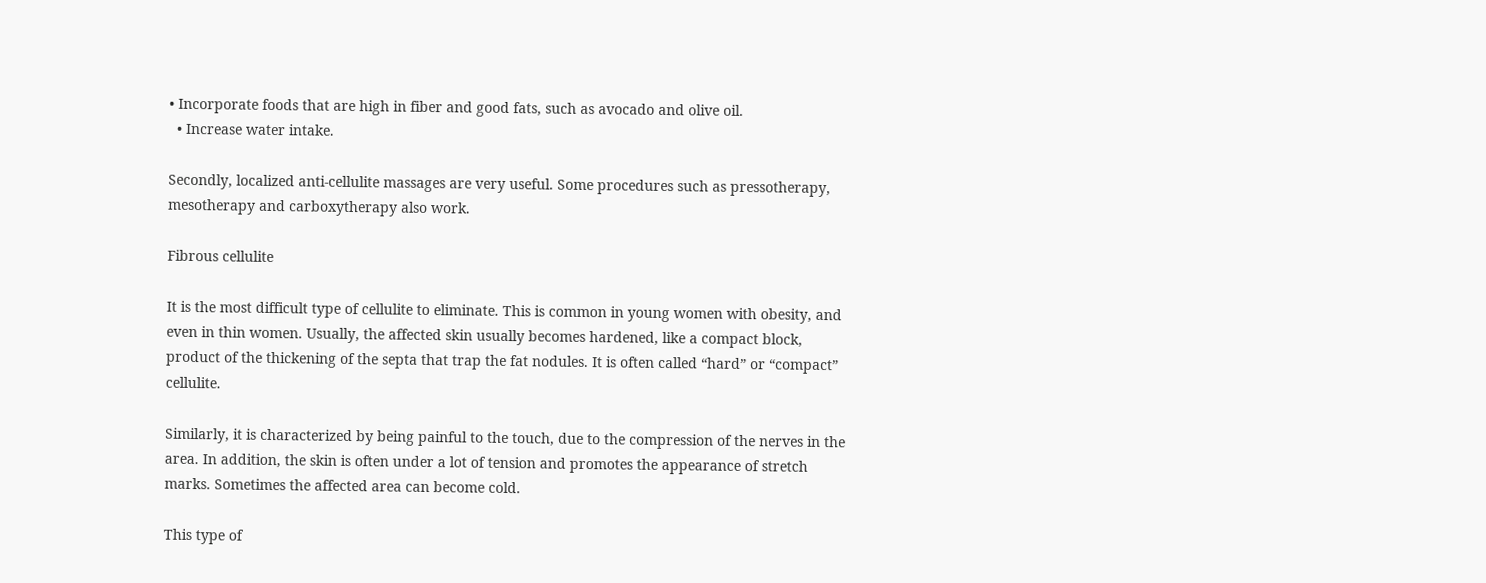• Incorporate foods that are high in fiber and good fats, such as avocado and olive oil.
  • Increase water intake.

Secondly, localized anti-cellulite massages are very useful. Some procedures such as pressotherapy, mesotherapy and carboxytherapy also work.

Fibrous cellulite

It is the most difficult type of cellulite to eliminate. This is common in young women with obesity, and even in thin women. Usually, the affected skin usually becomes hardened, like a compact block, product of the thickening of the septa that trap the fat nodules. It is often called “hard” or “compact” cellulite.

Similarly, it is characterized by being painful to the touch, due to the compression of the nerves in the area. In addition, the skin is often under a lot of tension and promotes the appearance of stretch marks. Sometimes the affected area can become cold.

This type of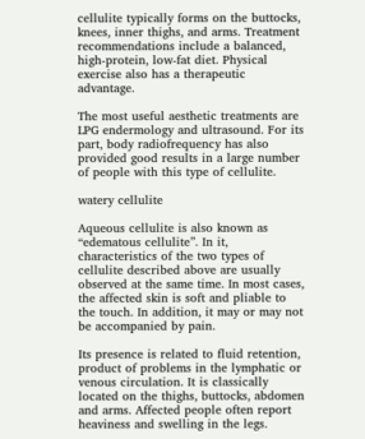cellulite typically forms on the buttocks, knees, inner thighs, and arms. Treatment recommendations include a balanced, high-protein, low-fat diet. Physical exercise also has a therapeutic advantage.

The most useful aesthetic treatments are LPG endermology and ultrasound. For its part, body radiofrequency has also provided good results in a large number of people with this type of cellulite.

watery cellulite

Aqueous cellulite is also known as “edematous cellulite”. In it, characteristics of the two types of cellulite described above are usually observed at the same time. In most cases, the affected skin is soft and pliable to the touch. In addition, it may or may not be accompanied by pain.

Its presence is related to fluid retention, product of problems in the lymphatic or venous circulation. It is classically located on the thighs, buttocks, abdomen and arms. Affected people often report heaviness and swelling in the legs.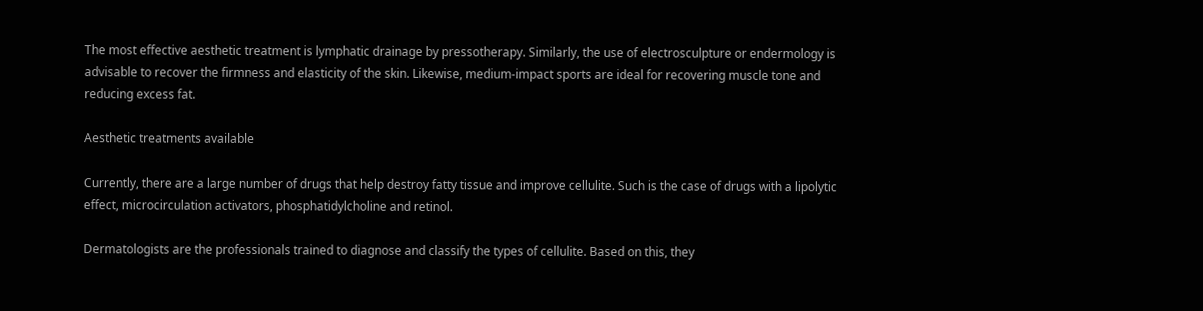The most effective aesthetic treatment is lymphatic drainage by pressotherapy. Similarly, the use of electrosculpture or endermology is advisable to recover the firmness and elasticity of the skin. Likewise, medium-impact sports are ideal for recovering muscle tone and reducing excess fat.

Aesthetic treatments available

Currently, there are a large number of drugs that help destroy fatty tissue and improve cellulite. Such is the case of drugs with a lipolytic effect, microcirculation activators, phosphatidylcholine and retinol.

Dermatologists are the professionals trained to diagnose and classify the types of cellulite. Based on this, they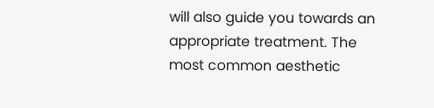will also guide you towards an appropriate treatment. The most common aesthetic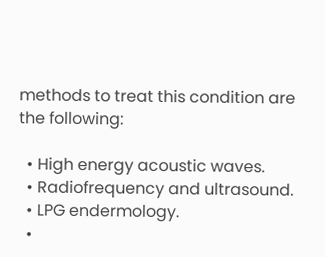methods to treat this condition are the following:

  • High energy acoustic waves.
  • Radiofrequency and ultrasound.
  • LPG endermology.
  •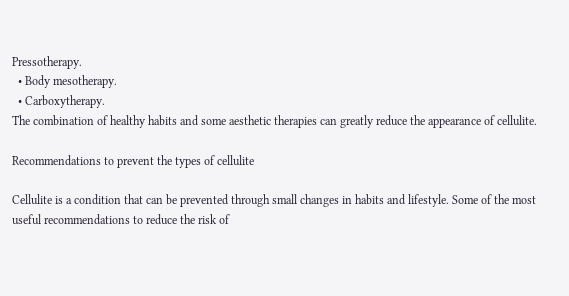Pressotherapy.
  • Body mesotherapy.
  • Carboxytherapy.
The combination of healthy habits and some aesthetic therapies can greatly reduce the appearance of cellulite.

Recommendations to prevent the types of cellulite

Cellulite is a condition that can be prevented through small changes in habits and lifestyle. Some of the most useful recommendations to reduce the risk of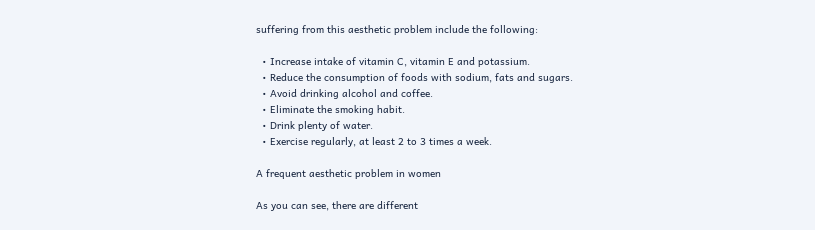suffering from this aesthetic problem include the following:

  • Increase intake of vitamin C, vitamin E and potassium.
  • Reduce the consumption of foods with sodium, fats and sugars.
  • Avoid drinking alcohol and coffee.
  • Eliminate the smoking habit.
  • Drink plenty of water.
  • Exercise regularly, at least 2 to 3 times a week.

A frequent aesthetic problem in women

As you can see, there are different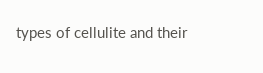types of cellulite and their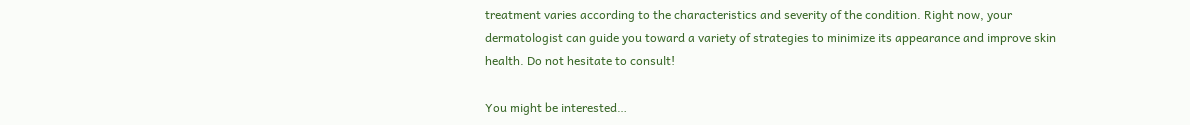treatment varies according to the characteristics and severity of the condition. Right now, your dermatologist can guide you toward a variety of strategies to minimize its appearance and improve skin health. Do not hesitate to consult!

You might be interested…